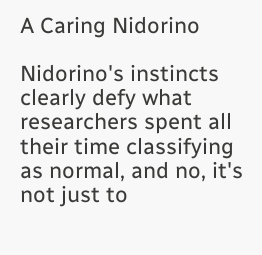A Caring Nidorino

Nidorino's instincts clearly defy what researchers spent all their time classifying as normal, and no, it's not just to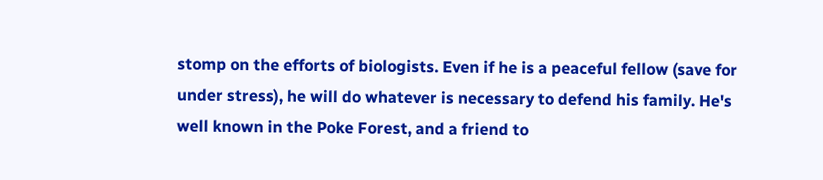stomp on the efforts of biologists. Even if he is a peaceful fellow (save for under stress), he will do whatever is necessary to defend his family. He's well known in the Poke Forest, and a friend to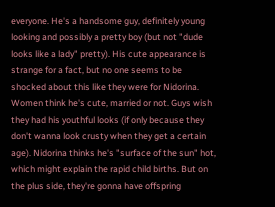everyone. He's a handsome guy, definitely young looking and possibly a pretty boy (but not "dude looks like a lady" pretty). His cute appearance is strange for a fact, but no one seems to be shocked about this like they were for Nidorina. Women think he's cute, married or not. Guys wish they had his youthful looks (if only because they don't wanna look crusty when they get a certain age). Nidorina thinks he's "surface of the sun" hot, which might explain the rapid child births. But on the plus side, they're gonna have offspring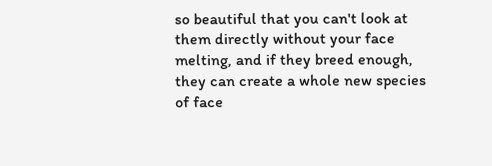so beautiful that you can't look at them directly without your face melting, and if they breed enough, they can create a whole new species of face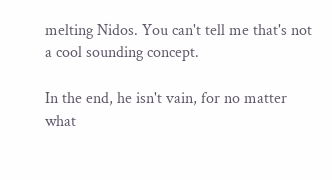melting Nidos. You can't tell me that's not a cool sounding concept.

In the end, he isn't vain, for no matter what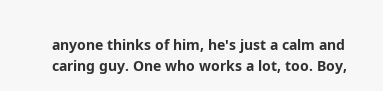anyone thinks of him, he's just a calm and caring guy. One who works a lot, too. Boy,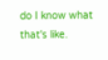do I know what that's like.